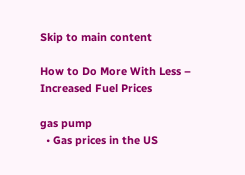Skip to main content

How to Do More With Less – Increased Fuel Prices

gas pump
  • Gas prices in the US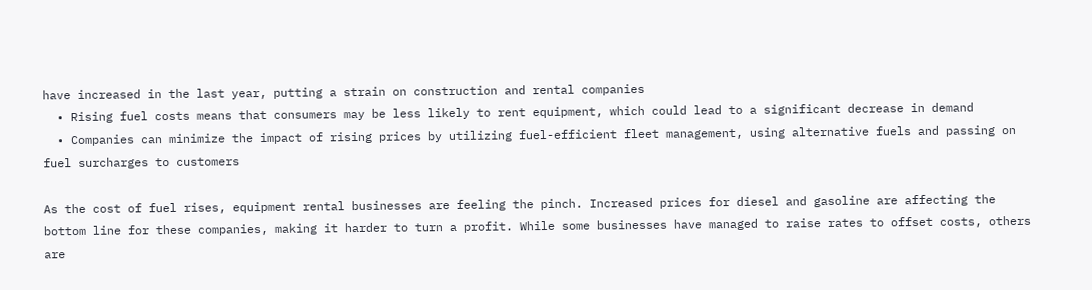have increased in the last year, putting a strain on construction and rental companies
  • Rising fuel costs means that consumers may be less likely to rent equipment, which could lead to a significant decrease in demand
  • Companies can minimize the impact of rising prices by utilizing fuel-efficient fleet management, using alternative fuels and passing on fuel surcharges to customers

As the cost of fuel rises, equipment rental businesses are feeling the pinch. Increased prices for diesel and gasoline are affecting the bottom line for these companies, making it harder to turn a profit. While some businesses have managed to raise rates to offset costs, others are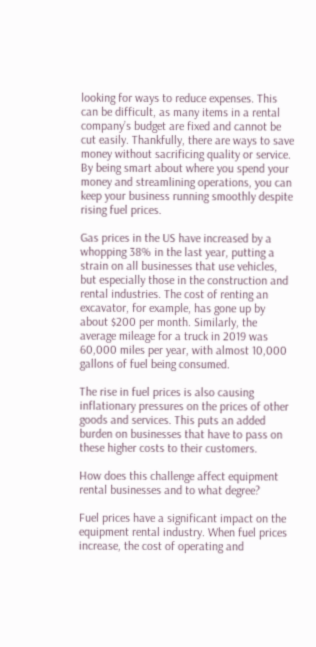looking for ways to reduce expenses. This can be difficult, as many items in a rental company’s budget are fixed and cannot be cut easily. Thankfully, there are ways to save money without sacrificing quality or service. By being smart about where you spend your money and streamlining operations, you can keep your business running smoothly despite rising fuel prices.

Gas prices in the US have increased by a whopping 38% in the last year, putting a strain on all businesses that use vehicles, but especially those in the construction and rental industries. The cost of renting an excavator, for example, has gone up by about $200 per month. Similarly, the average mileage for a truck in 2019 was 60,000 miles per year, with almost 10,000 gallons of fuel being consumed.

The rise in fuel prices is also causing inflationary pressures on the prices of other goods and services. This puts an added burden on businesses that have to pass on these higher costs to their customers.

How does this challenge affect equipment rental businesses and to what degree?

Fuel prices have a significant impact on the equipment rental industry. When fuel prices increase, the cost of operating and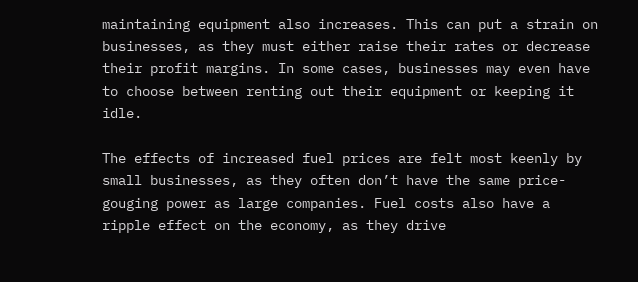maintaining equipment also increases. This can put a strain on businesses, as they must either raise their rates or decrease their profit margins. In some cases, businesses may even have to choose between renting out their equipment or keeping it idle.

The effects of increased fuel prices are felt most keenly by small businesses, as they often don’t have the same price-gouging power as large companies. Fuel costs also have a ripple effect on the economy, as they drive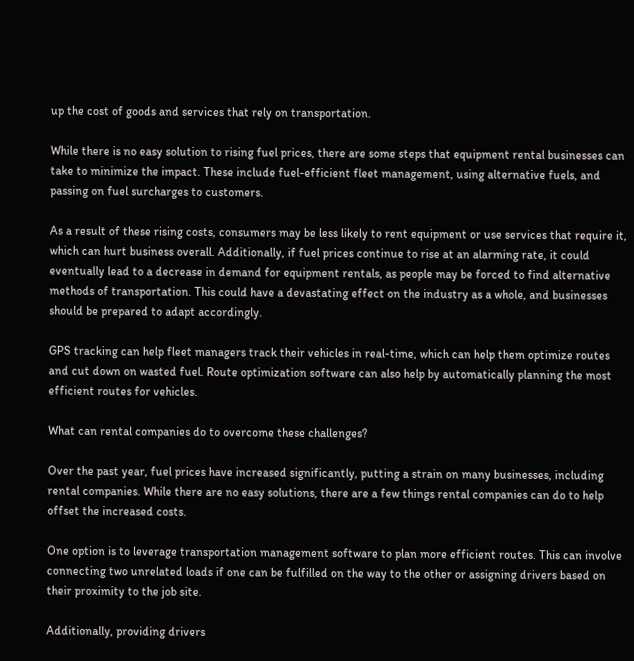up the cost of goods and services that rely on transportation.

While there is no easy solution to rising fuel prices, there are some steps that equipment rental businesses can take to minimize the impact. These include fuel-efficient fleet management, using alternative fuels, and passing on fuel surcharges to customers.

As a result of these rising costs, consumers may be less likely to rent equipment or use services that require it, which can hurt business overall. Additionally, if fuel prices continue to rise at an alarming rate, it could eventually lead to a decrease in demand for equipment rentals, as people may be forced to find alternative methods of transportation. This could have a devastating effect on the industry as a whole, and businesses should be prepared to adapt accordingly.

GPS tracking can help fleet managers track their vehicles in real-time, which can help them optimize routes and cut down on wasted fuel. Route optimization software can also help by automatically planning the most efficient routes for vehicles.

What can rental companies do to overcome these challenges?

Over the past year, fuel prices have increased significantly, putting a strain on many businesses, including rental companies. While there are no easy solutions, there are a few things rental companies can do to help offset the increased costs.

One option is to leverage transportation management software to plan more efficient routes. This can involve connecting two unrelated loads if one can be fulfilled on the way to the other or assigning drivers based on their proximity to the job site.

Additionally, providing drivers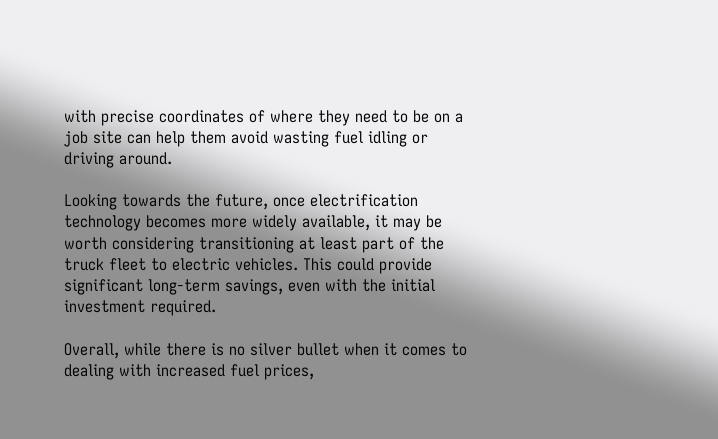with precise coordinates of where they need to be on a job site can help them avoid wasting fuel idling or driving around.

Looking towards the future, once electrification technology becomes more widely available, it may be worth considering transitioning at least part of the truck fleet to electric vehicles. This could provide significant long-term savings, even with the initial investment required.

Overall, while there is no silver bullet when it comes to dealing with increased fuel prices,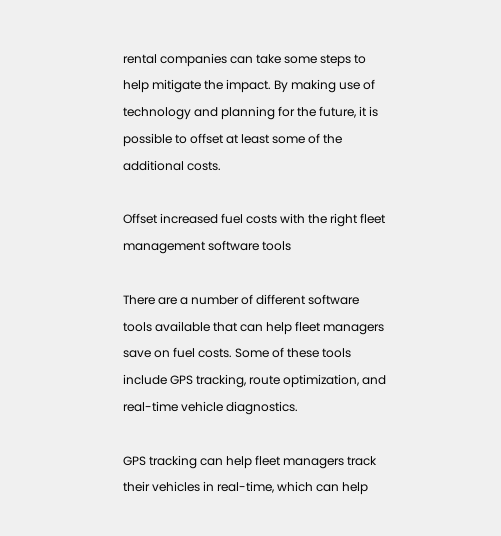rental companies can take some steps to help mitigate the impact. By making use of technology and planning for the future, it is possible to offset at least some of the additional costs.

Offset increased fuel costs with the right fleet management software tools

There are a number of different software tools available that can help fleet managers save on fuel costs. Some of these tools include GPS tracking, route optimization, and real-time vehicle diagnostics.

GPS tracking can help fleet managers track their vehicles in real-time, which can help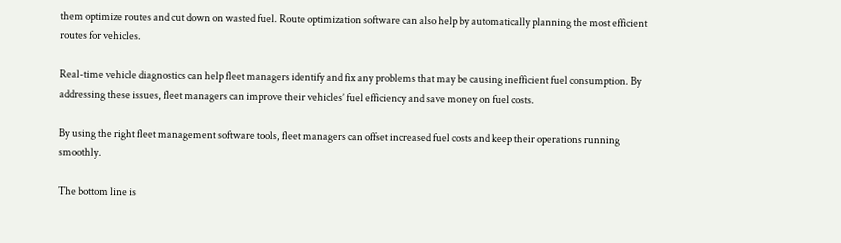them optimize routes and cut down on wasted fuel. Route optimization software can also help by automatically planning the most efficient routes for vehicles.

Real-time vehicle diagnostics can help fleet managers identify and fix any problems that may be causing inefficient fuel consumption. By addressing these issues, fleet managers can improve their vehicles’ fuel efficiency and save money on fuel costs.

By using the right fleet management software tools, fleet managers can offset increased fuel costs and keep their operations running smoothly.

The bottom line is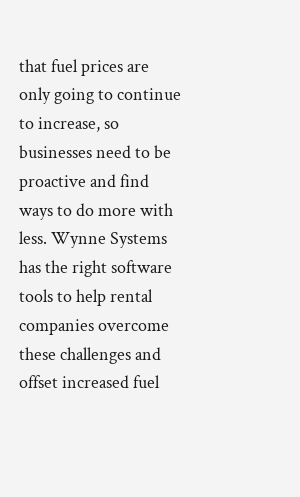that fuel prices are only going to continue to increase, so businesses need to be proactive and find ways to do more with less. Wynne Systems has the right software tools to help rental companies overcome these challenges and offset increased fuel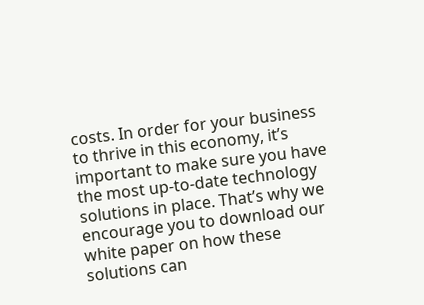costs. In order for your business to thrive in this economy, it’s important to make sure you have the most up-to-date technology solutions in place. That’s why we encourage you to download our white paper on how these solutions can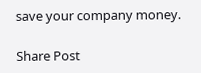save your company money.

Share Post